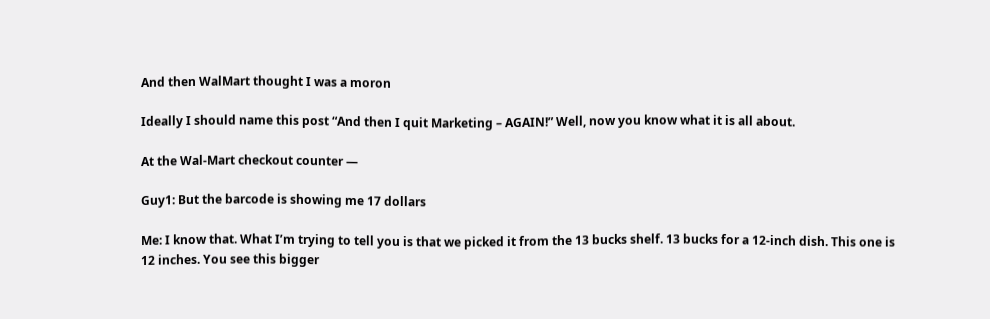And then WalMart thought I was a moron

Ideally I should name this post “And then I quit Marketing – AGAIN!” Well, now you know what it is all about.

At the Wal-Mart checkout counter —

Guy1: But the barcode is showing me 17 dollars

Me: I know that. What I’m trying to tell you is that we picked it from the 13 bucks shelf. 13 bucks for a 12-inch dish. This one is 12 inches. You see this bigger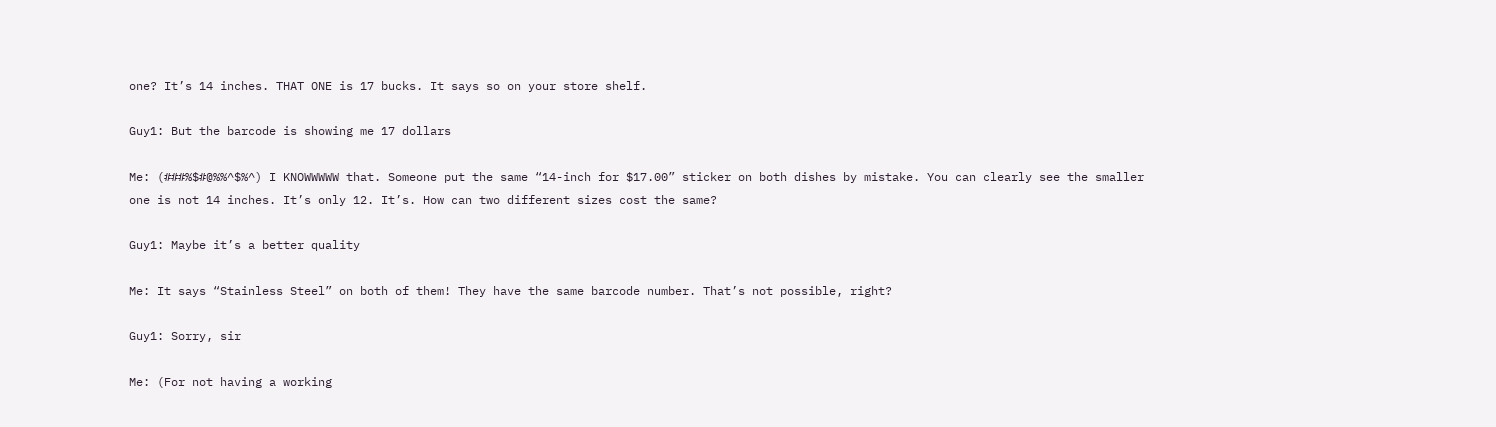one? It’s 14 inches. THAT ONE is 17 bucks. It says so on your store shelf.

Guy1: But the barcode is showing me 17 dollars

Me: (###%$#@%%^$%^) I KNOWWWWW that. Someone put the same “14-inch for $17.00” sticker on both dishes by mistake. You can clearly see the smaller one is not 14 inches. It’s only 12. It’s. How can two different sizes cost the same?

Guy1: Maybe it’s a better quality

Me: It says “Stainless Steel” on both of them! They have the same barcode number. That’s not possible, right?

Guy1: Sorry, sir

Me: (For not having a working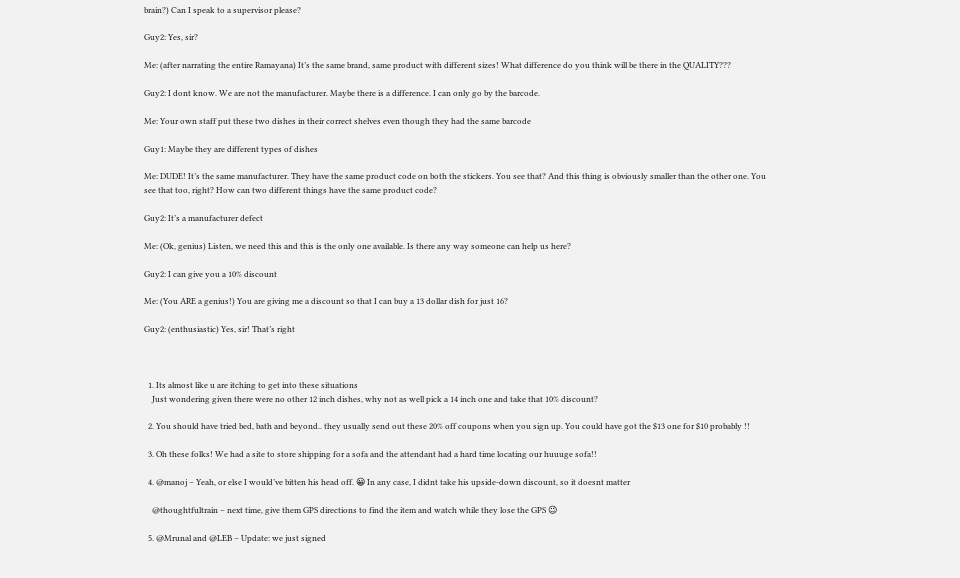brain?) Can I speak to a supervisor please?

Guy2: Yes, sir?

Me: (after narrating the entire Ramayana) It’s the same brand, same product with different sizes! What difference do you think will be there in the QUALITY???

Guy2: I dont know. We are not the manufacturer. Maybe there is a difference. I can only go by the barcode.

Me: Your own staff put these two dishes in their correct shelves even though they had the same barcode

Guy1: Maybe they are different types of dishes

Me: DUDE! It’s the same manufacturer. They have the same product code on both the stickers. You see that? And this thing is obviously smaller than the other one. You see that too, right? How can two different things have the same product code?

Guy2: It’s a manufacturer defect

Me: (Ok, genius) Listen, we need this and this is the only one available. Is there any way someone can help us here?

Guy2: I can give you a 10% discount

Me: (You ARE a genius!) You are giving me a discount so that I can buy a 13 dollar dish for just 16?

Guy2: (enthusiastic) Yes, sir! That’s right



  1. Its almost like u are itching to get into these situations
    Just wondering given there were no other 12 inch dishes, why not as well pick a 14 inch one and take that 10% discount?

  2. You should have tried bed, bath and beyond.. they usually send out these 20% off coupons when you sign up. You could have got the $13 one for $10 probably !!

  3. Oh these folks! We had a site to store shipping for a sofa and the attendant had a hard time locating our huuuge sofa!!

  4. @manoj – Yeah, or else I would’ve bitten his head off. 😀 In any case, I didnt take his upside-down discount, so it doesnt matter

    @thoughtfultrain – next time, give them GPS directions to find the item and watch while they lose the GPS 😉

  5. @Mrunal and @LEB – Update: we just signed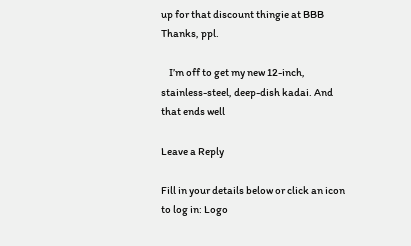up for that discount thingie at BBB  Thanks, ppl.

    I’m off to get my new 12-inch, stainless-steel, deep-dish kadai. And that ends well

Leave a Reply

Fill in your details below or click an icon to log in: Logo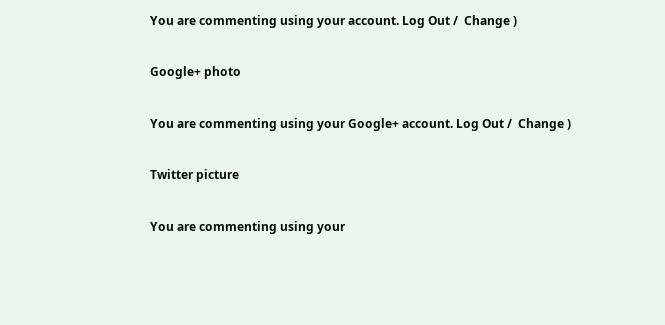You are commenting using your account. Log Out /  Change )

Google+ photo

You are commenting using your Google+ account. Log Out /  Change )

Twitter picture

You are commenting using your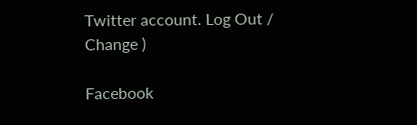Twitter account. Log Out /  Change )

Facebook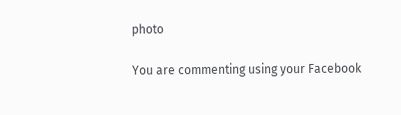photo

You are commenting using your Facebook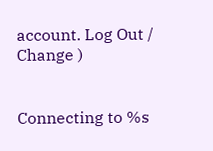account. Log Out /  Change )


Connecting to %s